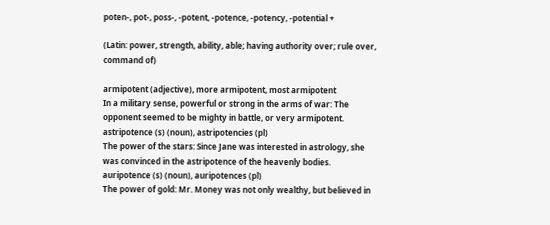poten-, pot-, poss-, -potent, -potence, -potency, -potential +

(Latin: power, strength, ability, able; having authority over; rule over, command of)

armipotent (adjective), more armipotent, most armipotent
In a military sense, powerful or strong in the arms of war: The opponent seemed to be mighty in battle, or very armipotent.
astripotence (s) (noun), astripotencies (pl)
The power of the stars: Since Jane was interested in astrology, she was convinced in the astripotence of the heavenly bodies.
auripotence (s) (noun), auripotences (pl)
The power of gold: Mr. Money was not only wealthy, but believed in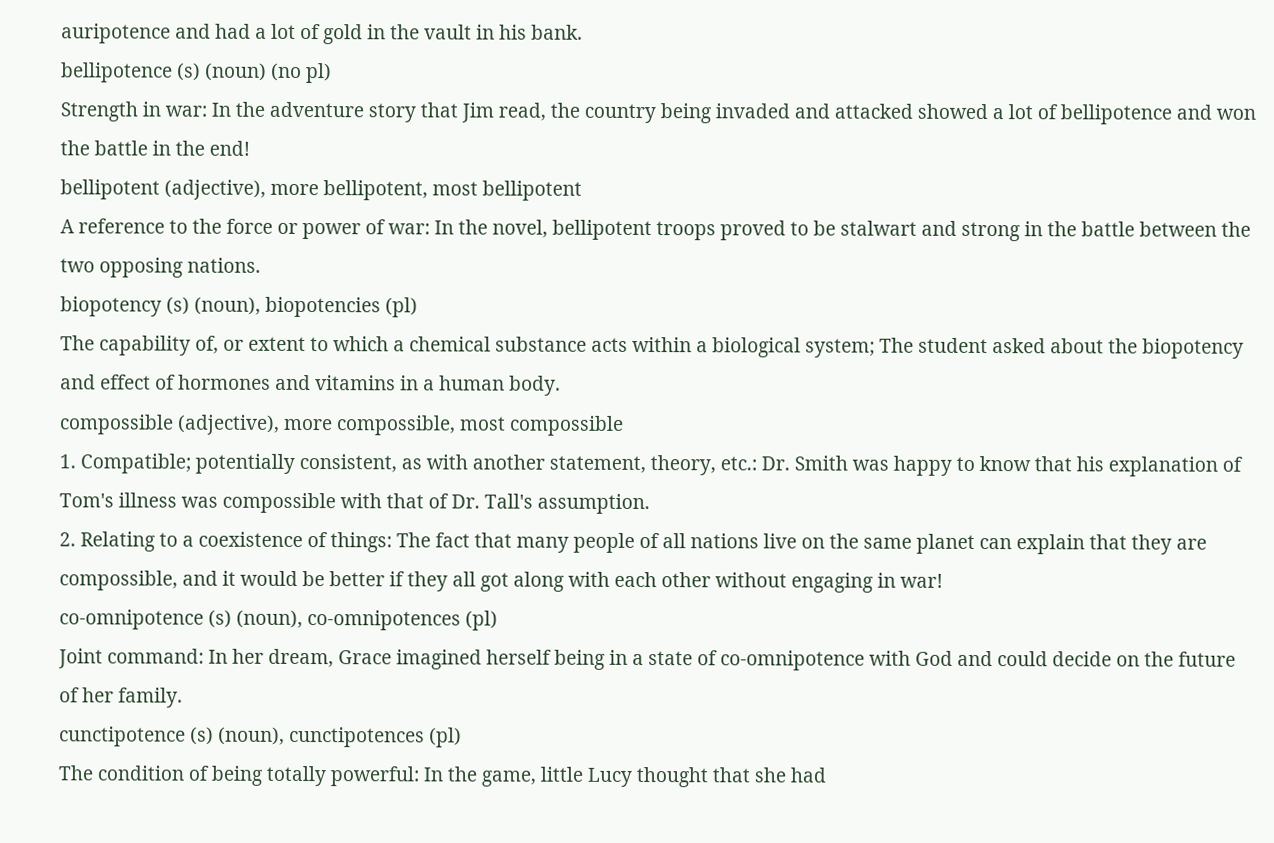auripotence and had a lot of gold in the vault in his bank.
bellipotence (s) (noun) (no pl)
Strength in war: In the adventure story that Jim read, the country being invaded and attacked showed a lot of bellipotence and won the battle in the end!
bellipotent (adjective), more bellipotent, most bellipotent
A reference to the force or power of war: In the novel, bellipotent troops proved to be stalwart and strong in the battle between the two opposing nations.
biopotency (s) (noun), biopotencies (pl)
The capability of, or extent to which a chemical substance acts within a biological system; The student asked about the biopotency and effect of hormones and vitamins in a human body.
compossible (adjective), more compossible, most compossible
1. Compatible; potentially consistent, as with another statement, theory, etc.: Dr. Smith was happy to know that his explanation of Tom's illness was compossible with that of Dr. Tall's assumption.
2. Relating to a coexistence of things: The fact that many people of all nations live on the same planet can explain that they are compossible, and it would be better if they all got along with each other without engaging in war!
co-omnipotence (s) (noun), co-omnipotences (pl)
Joint command: In her dream, Grace imagined herself being in a state of co-omnipotence with God and could decide on the future of her family.
cunctipotence (s) (noun), cunctipotences (pl)
The condition of being totally powerful: In the game, little Lucy thought that she had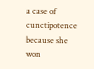a case of cunctipotence because she won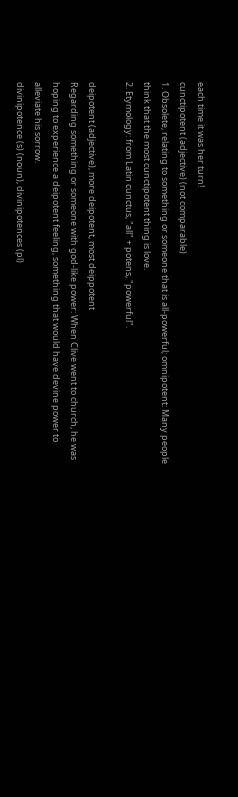each time it was her turn!
cunctipotent (adjective) (not comparable)
1. Obsolete, relating to something or someone that is all-powerful; omnipotent: Many people think that the most cunctipotent thing is love.
2. Etymology: from Latin cunctus, "all" + potens, "powerful".

deipotent (adjective), more deipotent, most deippotent
Regarding something or someone with god-like power: When Clive went to church, he was hoping to experience a deipotent feeling, something that would have devine power to alleviate his sorrow.
divinipotence (s) (noun), divinipotences (pl)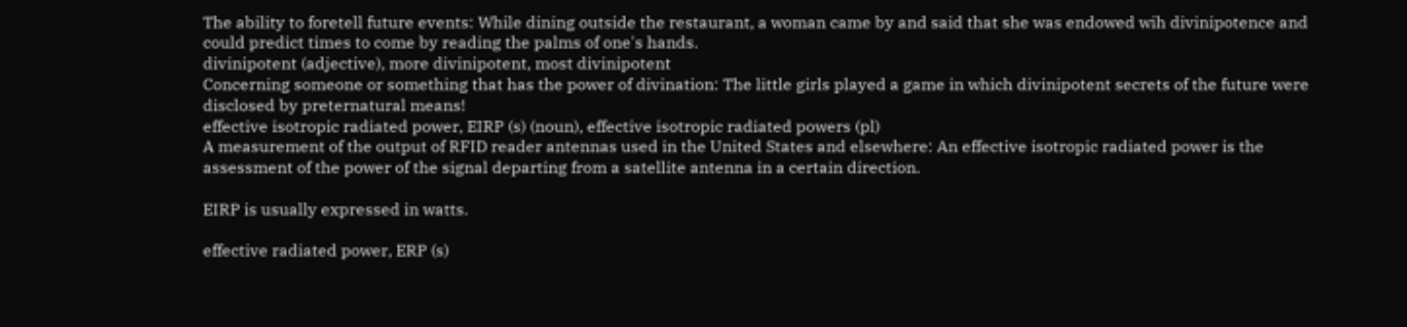The ability to foretell future events: While dining outside the restaurant, a woman came by and said that she was endowed wih divinipotence and could predict times to come by reading the palms of one's hands.
divinipotent (adjective), more divinipotent, most divinipotent
Concerning someone or something that has the power of divination: The little girls played a game in which divinipotent secrets of the future were disclosed by preternatural means!
effective isotropic radiated power, EIRP (s) (noun), effective isotropic radiated powers (pl)
A measurement of the output of RFID reader antennas used in the United States and elsewhere: An effective isotropic radiated power is the assessment of the power of the signal departing from a satellite antenna in a certain direction.

EIRP is usually expressed in watts.

effective radiated power, ERP (s)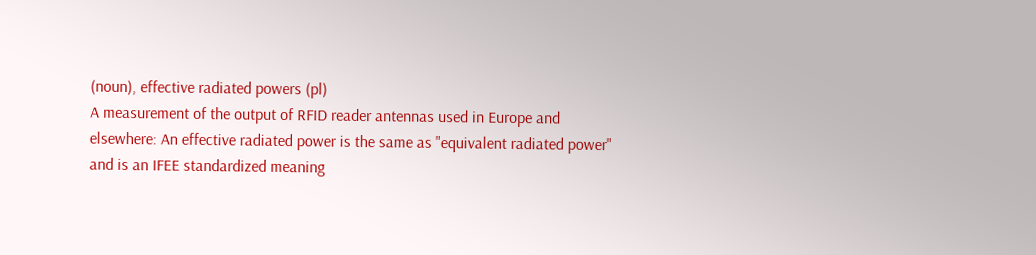(noun), effective radiated powers (pl)
A measurement of the output of RFID reader antennas used in Europe and elsewhere: An effective radiated power is the same as "equivalent radiated power" and is an IFEE standardized meaning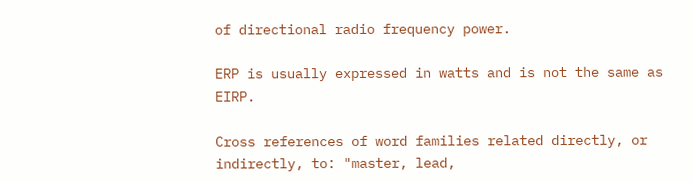of directional radio frequency power.

ERP is usually expressed in watts and is not the same as EIRP.

Cross references of word families related directly, or indirectly, to: "master, lead,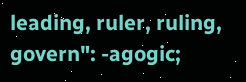leading, ruler, ruling, govern": -agogic;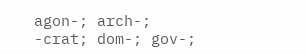agon-; arch-; -crat; dom-; gov-;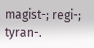magist-; regi-; tyran-.